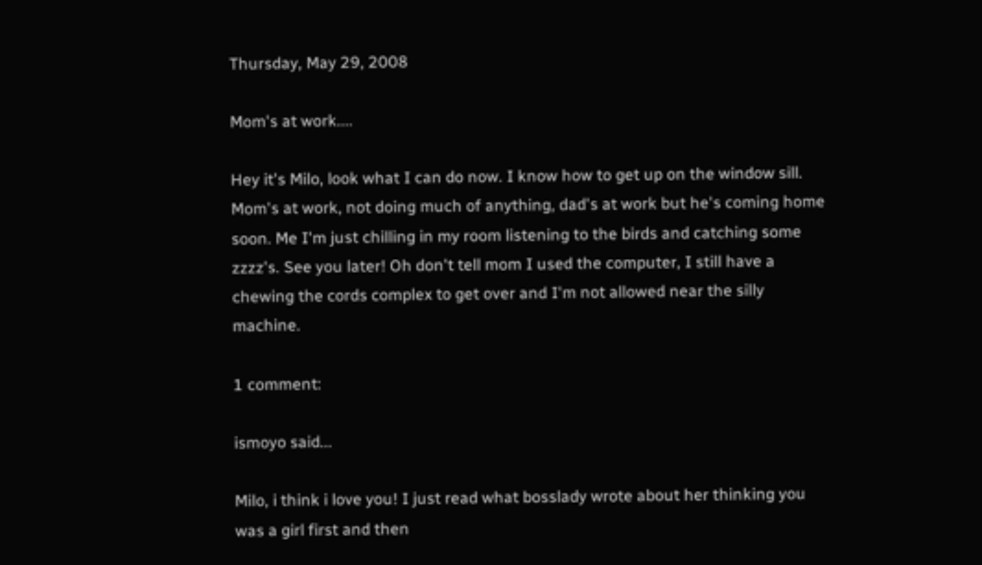Thursday, May 29, 2008

Mom's at work....

Hey it's Milo, look what I can do now. I know how to get up on the window sill. Mom's at work, not doing much of anything, dad's at work but he's coming home soon. Me I'm just chilling in my room listening to the birds and catching some zzzz's. See you later! Oh don't tell mom I used the computer, I still have a chewing the cords complex to get over and I'm not allowed near the silly machine.

1 comment:

ismoyo said...

Milo, i think i love you! I just read what bosslady wrote about her thinking you was a girl first and then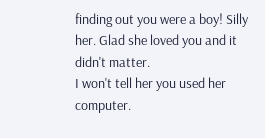finding out you were a boy! Silly her. Glad she loved you and it didn't matter.
I won't tell her you used her computer.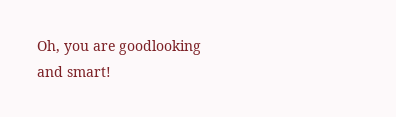Oh, you are goodlooking and smart!